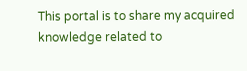This portal is to share my acquired knowledge related to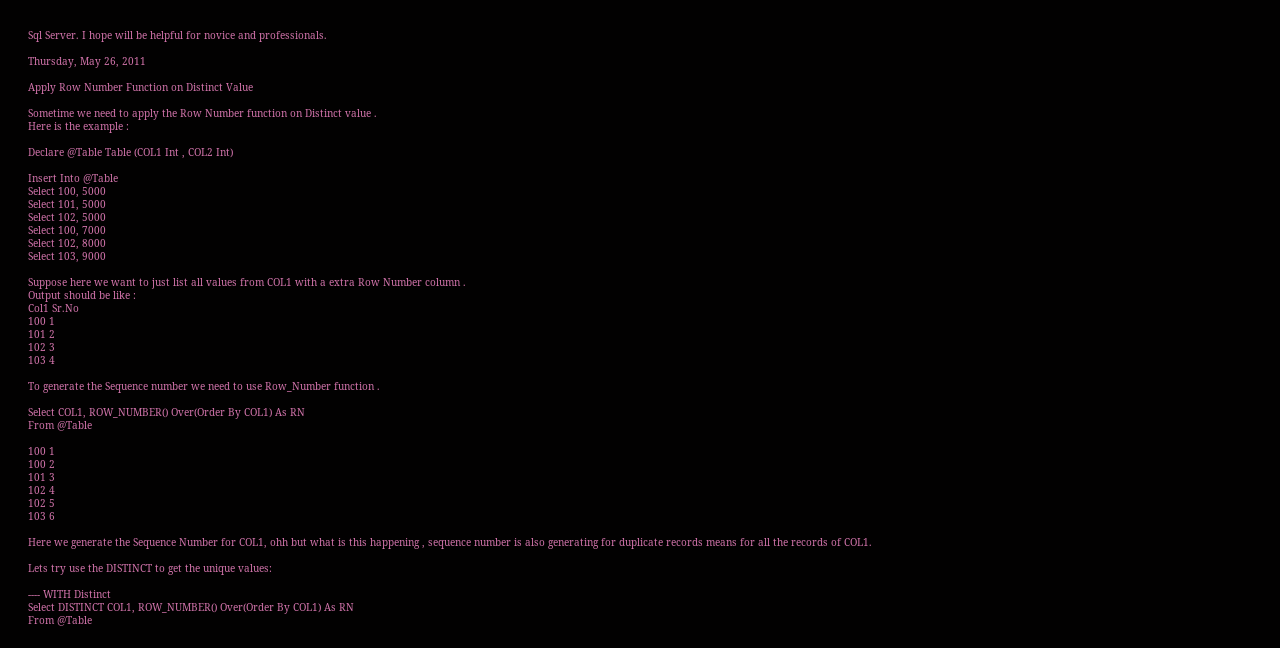Sql Server. I hope will be helpful for novice and professionals.

Thursday, May 26, 2011

Apply Row Number Function on Distinct Value

Sometime we need to apply the Row Number function on Distinct value .
Here is the example :

Declare @Table Table (COL1 Int , COL2 Int)

Insert Into @Table
Select 100, 5000
Select 101, 5000
Select 102, 5000
Select 100, 7000
Select 102, 8000
Select 103, 9000

Suppose here we want to just list all values from COL1 with a extra Row Number column .
Output should be like :
Col1 Sr.No
100 1
101 2
102 3
103 4

To generate the Sequence number we need to use Row_Number function .

Select COL1, ROW_NUMBER() Over(Order By COL1) As RN
From @Table

100 1
100 2
101 3
102 4
102 5
103 6

Here we generate the Sequence Number for COL1, ohh but what is this happening , sequence number is also generating for duplicate records means for all the records of COL1.

Lets try use the DISTINCT to get the unique values:

---- WITH Distinct
Select DISTINCT COL1, ROW_NUMBER() Over(Order By COL1) As RN
From @Table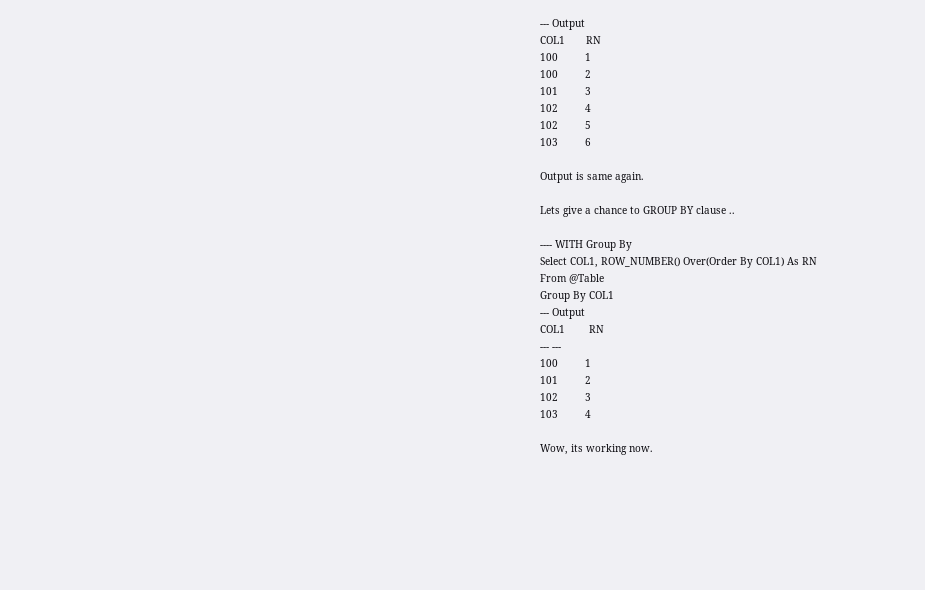--- Output
COL1       RN
100         1
100         2
101         3
102         4
102         5
103         6

Output is same again.

Lets give a chance to GROUP BY clause ..

---- WITH Group By
Select COL1, ROW_NUMBER() Over(Order By COL1) As RN
From @Table
Group By COL1
--- Output
COL1        RN
--- ---
100         1
101         2
102         3
103         4

Wow, its working now.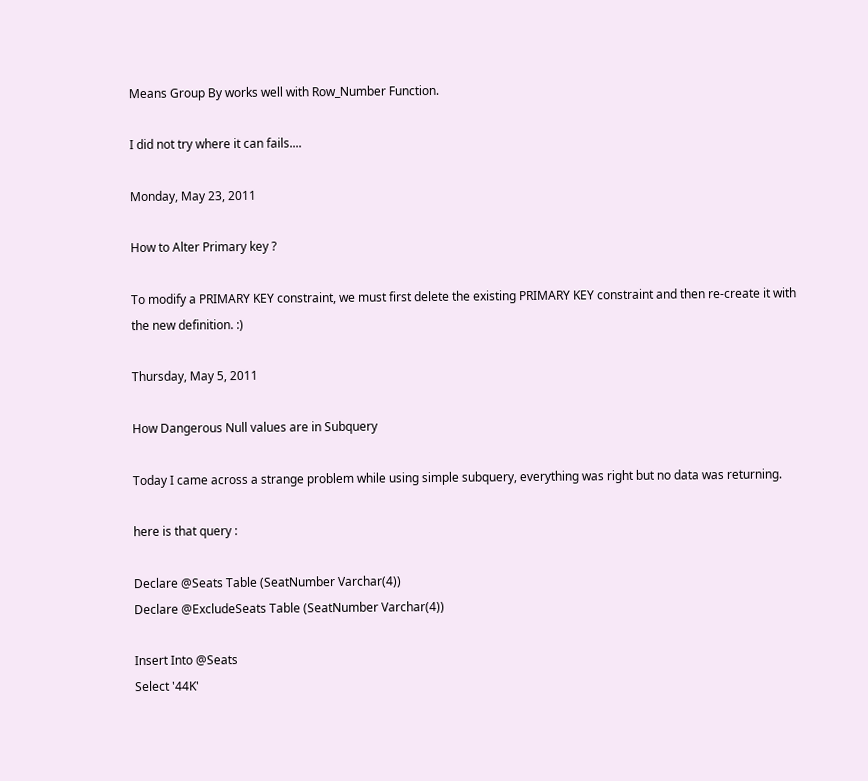Means Group By works well with Row_Number Function.

I did not try where it can fails....

Monday, May 23, 2011

How to Alter Primary key ?

To modify a PRIMARY KEY constraint, we must first delete the existing PRIMARY KEY constraint and then re-create it with the new definition. :)

Thursday, May 5, 2011

How Dangerous Null values are in Subquery

Today I came across a strange problem while using simple subquery, everything was right but no data was returning.

here is that query :

Declare @Seats Table (SeatNumber Varchar(4))
Declare @ExcludeSeats Table (SeatNumber Varchar(4))

Insert Into @Seats
Select '44K'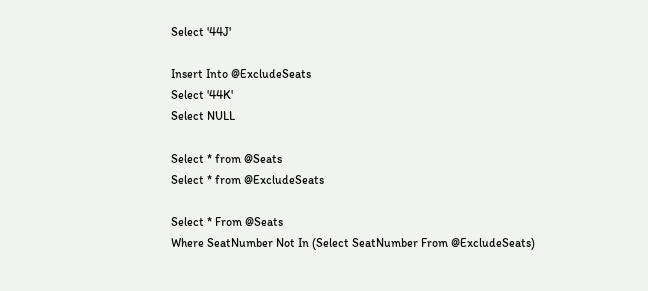Select '44J'

Insert Into @ExcludeSeats
Select '44K'
Select NULL

Select * from @Seats
Select * from @ExcludeSeats

Select * From @Seats
Where SeatNumber Not In (Select SeatNumber From @ExcludeSeats)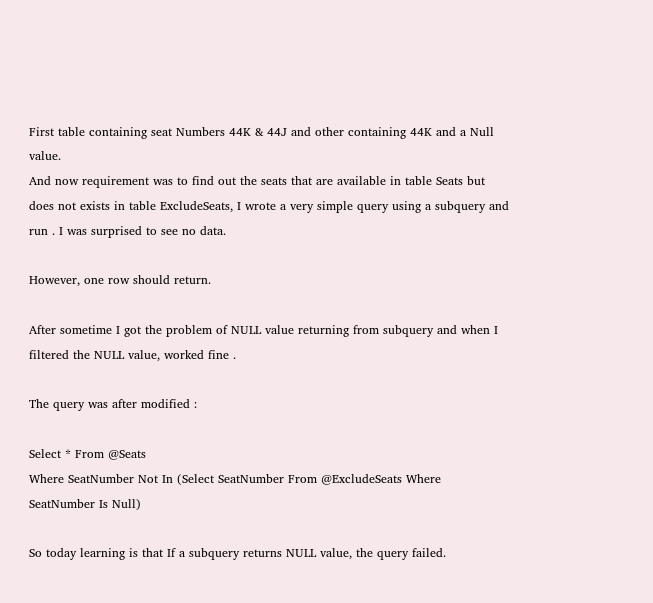First table containing seat Numbers 44K & 44J and other containing 44K and a Null value.
And now requirement was to find out the seats that are available in table Seats but does not exists in table ExcludeSeats, I wrote a very simple query using a subquery and  run . I was surprised to see no data.

However, one row should return.

After sometime I got the problem of NULL value returning from subquery and when I filtered the NULL value, worked fine .

The query was after modified :

Select * From @Seats
Where SeatNumber Not In (Select SeatNumber From @ExcludeSeats Where SeatNumber Is Null)

So today learning is that If a subquery returns NULL value, the query failed.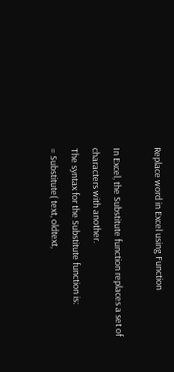Replace word in Excel using Function

In Excel, the Substitute function replaces a set of characters with another.
The syntax for the Substitute function is:
= Substitute( text, oldtext,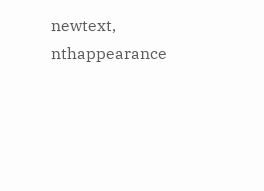newtext, nthappearance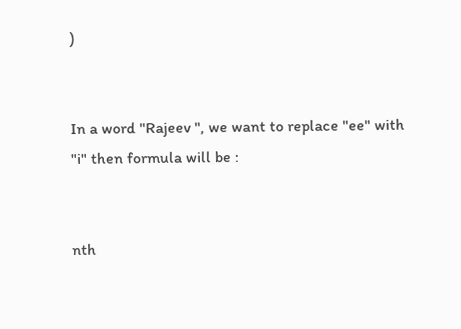)


In a word "Rajeev ", we want to replace "ee" with "i" then formula will be :


nth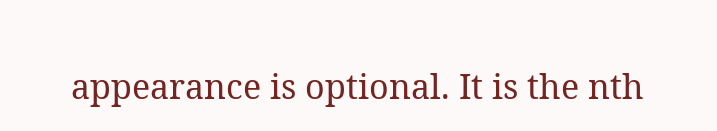appearance is optional. It is the nth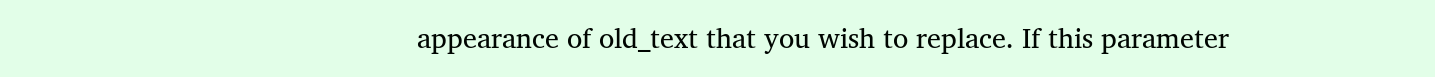appearance of old_text that you wish to replace. If this parameter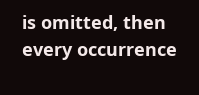is omitted, then every occurrence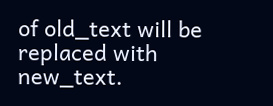of old_text will be replaced with new_text.